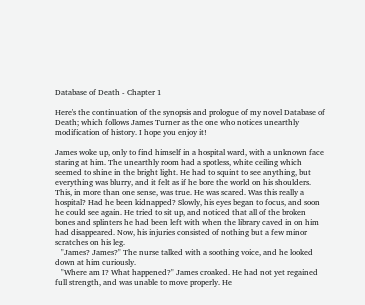Database of Death - Chapter 1

Here's the continuation of the synopsis and prologue of my novel Database of Death; which follows James Turner as the one who notices unearthly modification of history. I hope you enjoy it!

James woke up, only to find himself in a hospital ward, with a unknown face staring at him. The unearthly room had a spotless, white ceiling which seemed to shine in the bright light. He had to squint to see anything, but everything was blurry, and it felt as if he bore the world on his shoulders. This, in more than one sense, was true. He was scared. Was this really a hospital? Had he been kidnapped? Slowly, his eyes began to focus, and soon he could see again. He tried to sit up, and noticed that all of the broken bones and splinters he had been left with when the library caved in on him had disappeared. Now, his injuries consisted of nothing but a few minor scratches on his leg.
   "James? James?" The nurse talked with a soothing voice, and he looked down at him curiously.
   "Where am I? What happened?" James croaked. He had not yet regained full strength, and was unable to move properly. He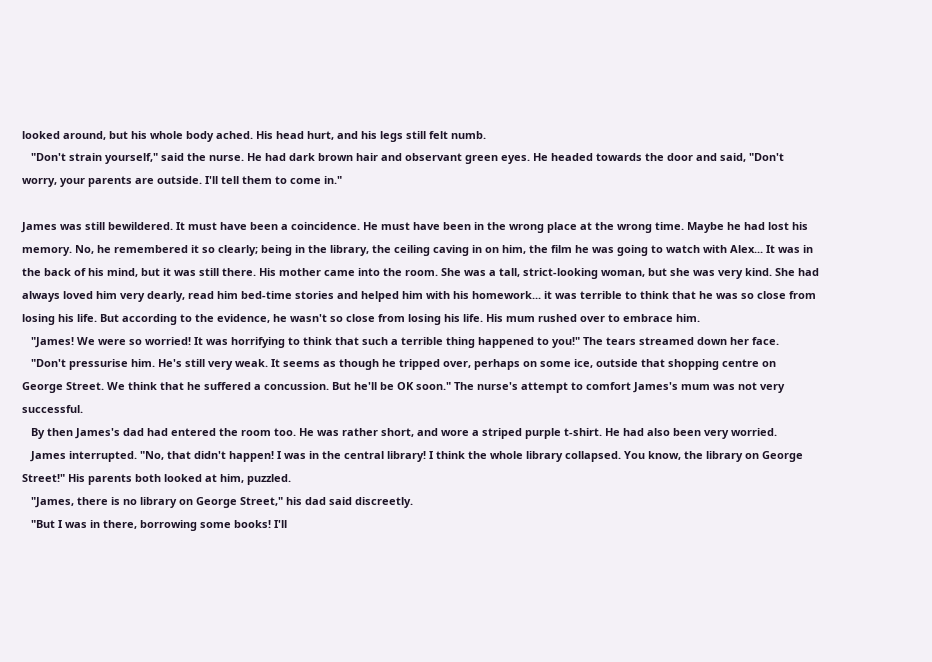looked around, but his whole body ached. His head hurt, and his legs still felt numb.
   "Don't strain yourself," said the nurse. He had dark brown hair and observant green eyes. He headed towards the door and said, "Don't worry, your parents are outside. I'll tell them to come in."

James was still bewildered. It must have been a coincidence. He must have been in the wrong place at the wrong time. Maybe he had lost his memory. No, he remembered it so clearly; being in the library, the ceiling caving in on him, the film he was going to watch with Alex... It was in the back of his mind, but it was still there. His mother came into the room. She was a tall, strict-looking woman, but she was very kind. She had always loved him very dearly, read him bed-time stories and helped him with his homework... it was terrible to think that he was so close from losing his life. But according to the evidence, he wasn't so close from losing his life. His mum rushed over to embrace him.
   "James! We were so worried! It was horrifying to think that such a terrible thing happened to you!" The tears streamed down her face.
   "Don't pressurise him. He's still very weak. It seems as though he tripped over, perhaps on some ice, outside that shopping centre on George Street. We think that he suffered a concussion. But he'll be OK soon." The nurse's attempt to comfort James's mum was not very successful.
   By then James's dad had entered the room too. He was rather short, and wore a striped purple t-shirt. He had also been very worried.
   James interrupted. "No, that didn't happen! I was in the central library! I think the whole library collapsed. You know, the library on George Street!" His parents both looked at him, puzzled.
   "James, there is no library on George Street," his dad said discreetly.
   "But I was in there, borrowing some books! I'll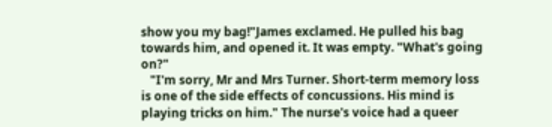show you my bag!"James exclamed. He pulled his bag towards him, and opened it. It was empty. "What's going on?"
   "I'm sorry, Mr and Mrs Turner. Short-term memory loss is one of the side effects of concussions. His mind is playing tricks on him." The nurse's voice had a queer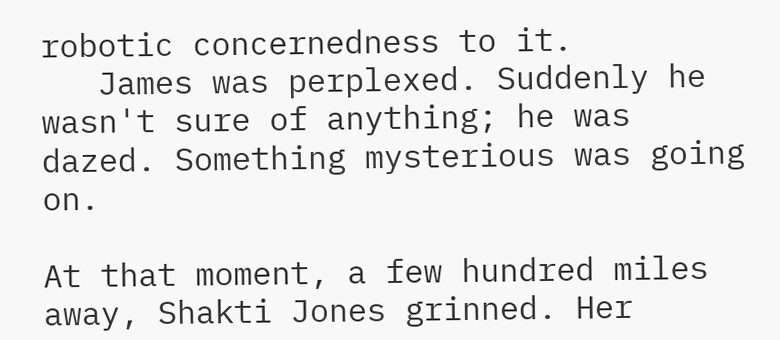robotic concernedness to it.
   James was perplexed. Suddenly he wasn't sure of anything; he was dazed. Something mysterious was going on.

At that moment, a few hundred miles away, Shakti Jones grinned. Her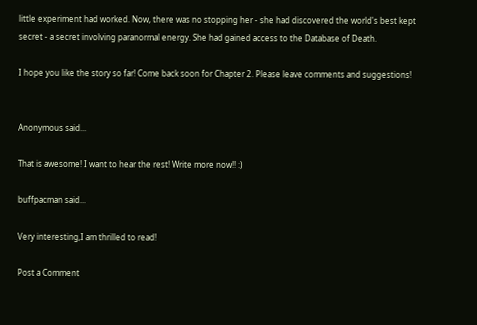little experiment had worked. Now, there was no stopping her - she had discovered the world's best kept secret - a secret involving paranormal energy. She had gained access to the Database of Death.

I hope you like the story so far! Come back soon for Chapter 2. Please leave comments and suggestions!


Anonymous said...

That is awesome! I want to hear the rest! Write more now!! :)

buffpacman said...

Very interesting,I am thrilled to read!

Post a Comment